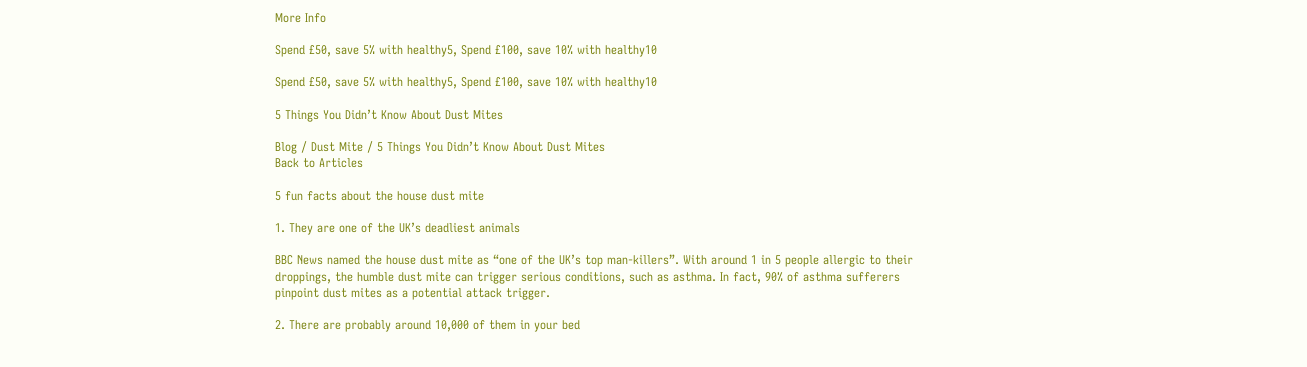More Info

Spend £50, save 5% with healthy5, Spend £100, save 10% with healthy10

Spend £50, save 5% with healthy5, Spend £100, save 10% with healthy10

5 Things You Didn’t Know About Dust Mites

Blog / Dust Mite / 5 Things You Didn’t Know About Dust Mites
Back to Articles

5 fun facts about the house dust mite

1. They are one of the UK’s deadliest animals

BBC News named the house dust mite as “one of the UK’s top man-killers”. With around 1 in 5 people allergic to their droppings, the humble dust mite can trigger serious conditions, such as asthma. In fact, 90% of asthma sufferers pinpoint dust mites as a potential attack trigger.

2. There are probably around 10,000 of them in your bed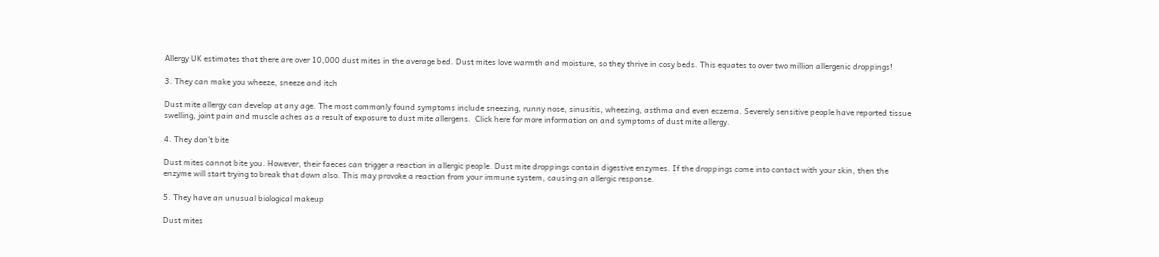Allergy UK estimates that there are over 10,000 dust mites in the average bed. Dust mites love warmth and moisture, so they thrive in cosy beds. This equates to over two million allergenic droppings!

3. They can make you wheeze, sneeze and itch

Dust mite allergy can develop at any age. The most commonly found symptoms include sneezing, runny nose, sinusitis, wheezing, asthma and even eczema. Severely sensitive people have reported tissue swelling, joint pain and muscle aches as a result of exposure to dust mite allergens.  Click here for more information on and symptoms of dust mite allergy.

4. They don’t bite

Dust mites cannot bite you. However, their faeces can trigger a reaction in allergic people. Dust mite droppings contain digestive enzymes. If the droppings come into contact with your skin, then the enzyme will start trying to break that down also. This may provoke a reaction from your immune system, causing an allergic response.

5. They have an unusual biological makeup

Dust mites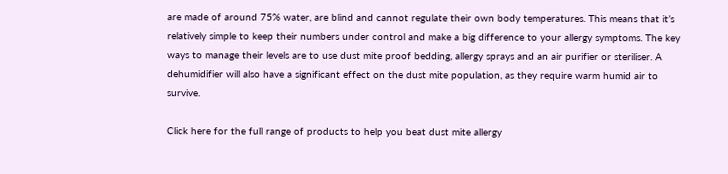are made of around 75% water, are blind and cannot regulate their own body temperatures. This means that it’s relatively simple to keep their numbers under control and make a big difference to your allergy symptoms. The key ways to manage their levels are to use dust mite proof bedding, allergy sprays and an air purifier or steriliser. A dehumidifier will also have a significant effect on the dust mite population, as they require warm humid air to survive.

Click here for the full range of products to help you beat dust mite allergy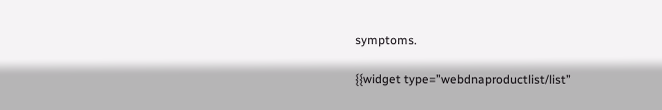symptoms.

{{widget type=”webdnaproductlist/list”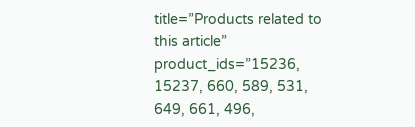title=”Products related to this article” product_ids=”15236, 15237, 660, 589, 531, 649, 661, 496,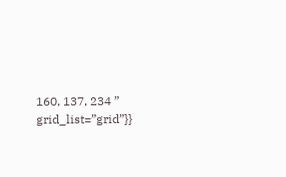160, 137, 234 ” grid_list=”grid”}}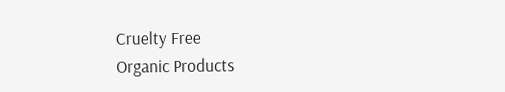Cruelty Free
Organic Products